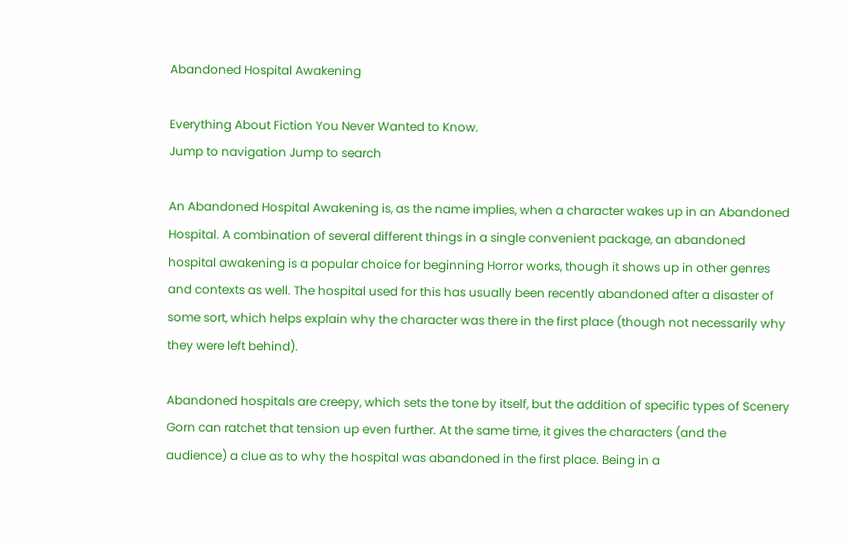Abandoned Hospital Awakening

Everything About Fiction You Never Wanted to Know.
Jump to navigation Jump to search

An Abandoned Hospital Awakening is, as the name implies, when a character wakes up in an Abandoned Hospital. A combination of several different things in a single convenient package, an abandoned hospital awakening is a popular choice for beginning Horror works, though it shows up in other genres and contexts as well. The hospital used for this has usually been recently abandoned after a disaster of some sort, which helps explain why the character was there in the first place (though not necessarily why they were left behind).

Abandoned hospitals are creepy, which sets the tone by itself, but the addition of specific types of Scenery Gorn can ratchet that tension up even further. At the same time, it gives the characters (and the audience) a clue as to why the hospital was abandoned in the first place. Being in a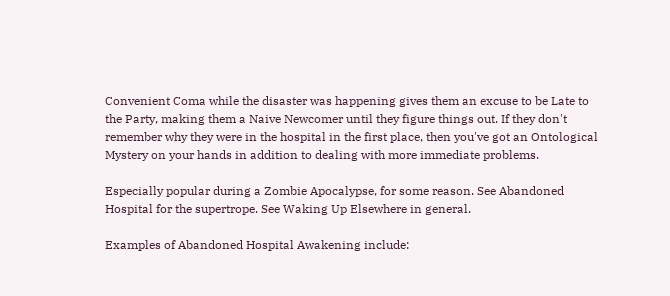Convenient Coma while the disaster was happening gives them an excuse to be Late to the Party, making them a Naive Newcomer until they figure things out. If they don't remember why they were in the hospital in the first place, then you've got an Ontological Mystery on your hands in addition to dealing with more immediate problems.

Especially popular during a Zombie Apocalypse, for some reason. See Abandoned Hospital for the supertrope. See Waking Up Elsewhere in general.

Examples of Abandoned Hospital Awakening include: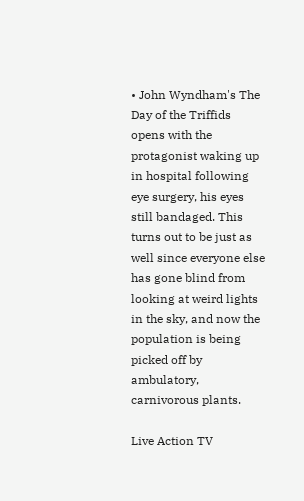• John Wyndham's The Day of the Triffids opens with the protagonist waking up in hospital following eye surgery, his eyes still bandaged. This turns out to be just as well since everyone else has gone blind from looking at weird lights in the sky, and now the population is being picked off by ambulatory, carnivorous plants.

Live Action TV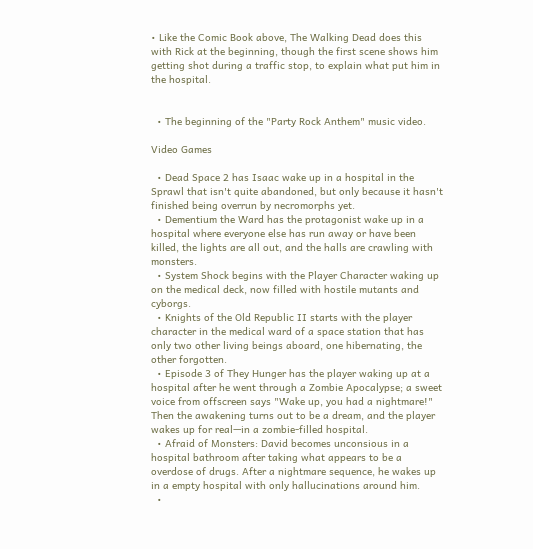• Like the Comic Book above, The Walking Dead does this with Rick at the beginning, though the first scene shows him getting shot during a traffic stop, to explain what put him in the hospital.


  • The beginning of the "Party Rock Anthem" music video.

Video Games

  • Dead Space 2 has Isaac wake up in a hospital in the Sprawl that isn't quite abandoned, but only because it hasn't finished being overrun by necromorphs yet.
  • Dementium the Ward has the protagonist wake up in a hospital where everyone else has run away or have been killed, the lights are all out, and the halls are crawling with monsters.
  • System Shock begins with the Player Character waking up on the medical deck, now filled with hostile mutants and cyborgs.
  • Knights of the Old Republic II starts with the player character in the medical ward of a space station that has only two other living beings aboard, one hibernating, the other forgotten.
  • Episode 3 of They Hunger has the player waking up at a hospital after he went through a Zombie Apocalypse; a sweet voice from offscreen says "Wake up, you had a nightmare!" Then the awakening turns out to be a dream, and the player wakes up for real—in a zombie-filled hospital.
  • Afraid of Monsters: David becomes unconsious in a hospital bathroom after taking what appears to be a overdose of drugs. After a nightmare sequence, he wakes up in a empty hospital with only hallucinations around him.
  •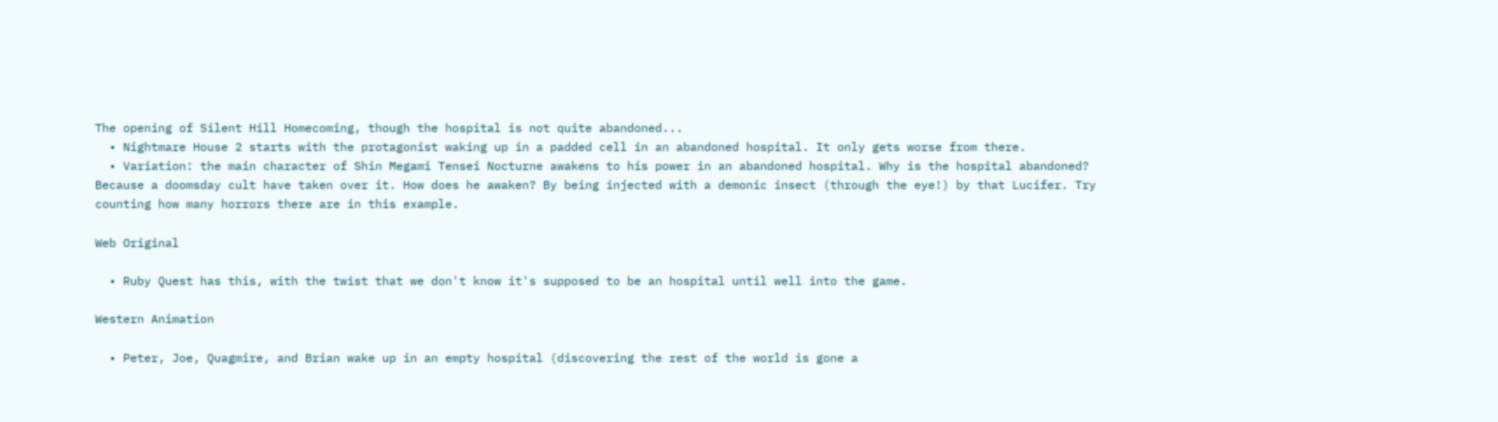The opening of Silent Hill Homecoming, though the hospital is not quite abandoned...
  • Nightmare House 2 starts with the protagonist waking up in a padded cell in an abandoned hospital. It only gets worse from there.
  • Variation: the main character of Shin Megami Tensei Nocturne awakens to his power in an abandoned hospital. Why is the hospital abandoned? Because a doomsday cult have taken over it. How does he awaken? By being injected with a demonic insect (through the eye!) by that Lucifer. Try counting how many horrors there are in this example.

Web Original

  • Ruby Quest has this, with the twist that we don't know it's supposed to be an hospital until well into the game.

Western Animation

  • Peter, Joe, Quagmire, and Brian wake up in an empty hospital (discovering the rest of the world is gone a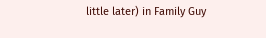little later) in Family Guy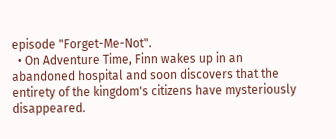episode "Forget-Me-Not".
  • On Adventure Time, Finn wakes up in an abandoned hospital and soon discovers that the entirety of the kingdom's citizens have mysteriously disappeared.